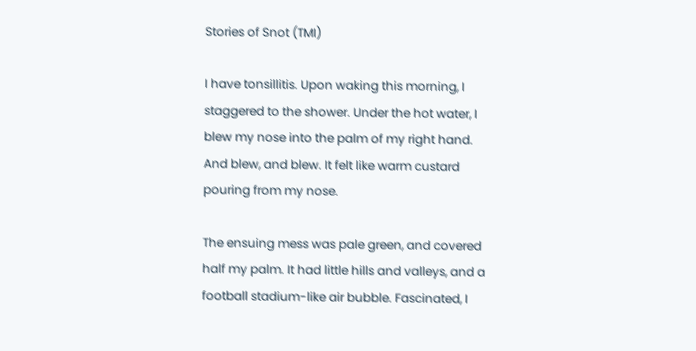Stories of Snot (TMI)

I have tonsillitis. Upon waking this morning, I staggered to the shower. Under the hot water, I blew my nose into the palm of my right hand. And blew, and blew. It felt like warm custard pouring from my nose.

The ensuing mess was pale green, and covered half my palm. It had little hills and valleys, and a football stadium-like air bubble. Fascinated, I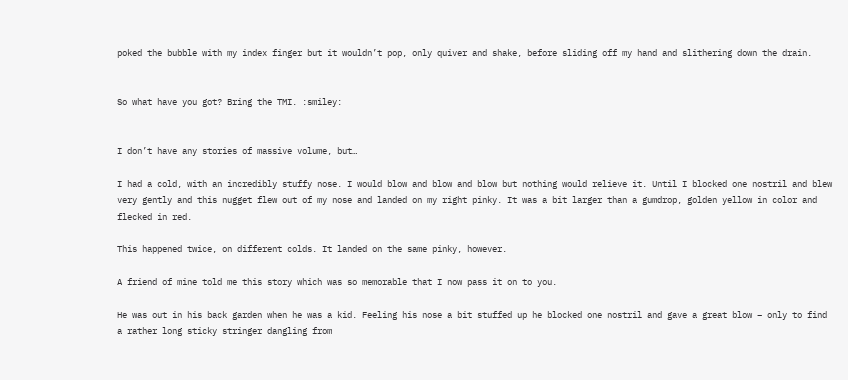poked the bubble with my index finger but it wouldn’t pop, only quiver and shake, before sliding off my hand and slithering down the drain.


So what have you got? Bring the TMI. :smiley:


I don’t have any stories of massive volume, but…

I had a cold, with an incredibly stuffy nose. I would blow and blow and blow but nothing would relieve it. Until I blocked one nostril and blew very gently and this nugget flew out of my nose and landed on my right pinky. It was a bit larger than a gumdrop, golden yellow in color and flecked in red.

This happened twice, on different colds. It landed on the same pinky, however.

A friend of mine told me this story which was so memorable that I now pass it on to you.

He was out in his back garden when he was a kid. Feeling his nose a bit stuffed up he blocked one nostril and gave a great blow – only to find a rather long sticky stringer dangling from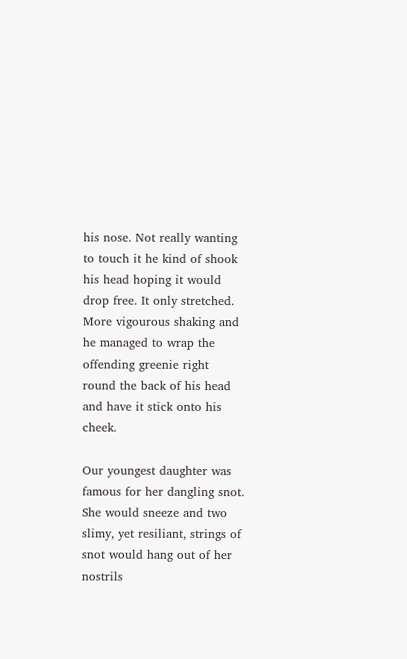his nose. Not really wanting to touch it he kind of shook his head hoping it would drop free. It only stretched. More vigourous shaking and he managed to wrap the offending greenie right round the back of his head and have it stick onto his cheek.

Our youngest daughter was famous for her dangling snot. She would sneeze and two slimy, yet resiliant, strings of snot would hang out of her nostrils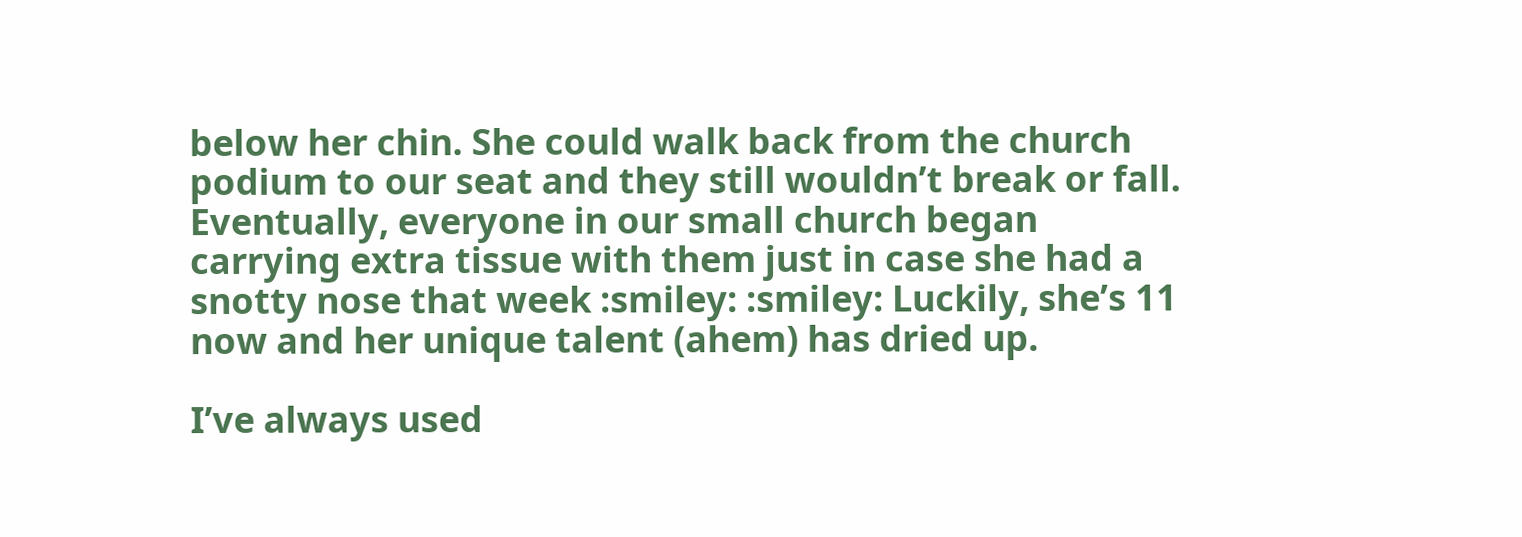below her chin. She could walk back from the church podium to our seat and they still wouldn’t break or fall. Eventually, everyone in our small church began carrying extra tissue with them just in case she had a snotty nose that week :smiley: :smiley: Luckily, she’s 11 now and her unique talent (ahem) has dried up.

I’ve always used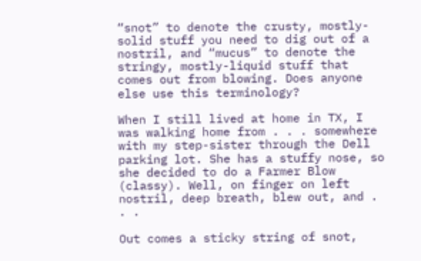“snot” to denote the crusty, mostly-solid stuff you need to dig out of a nostril, and “mucus” to denote the stringy, mostly-liquid stuff that comes out from blowing. Does anyone else use this terminology?

When I still lived at home in TX, I was walking home from . . . somewhere with my step-sister through the Dell parking lot. She has a stuffy nose, so she decided to do a Farmer Blow (classy). Well, on finger on left nostril, deep breath, blew out, and . . .

Out comes a sticky string of snot,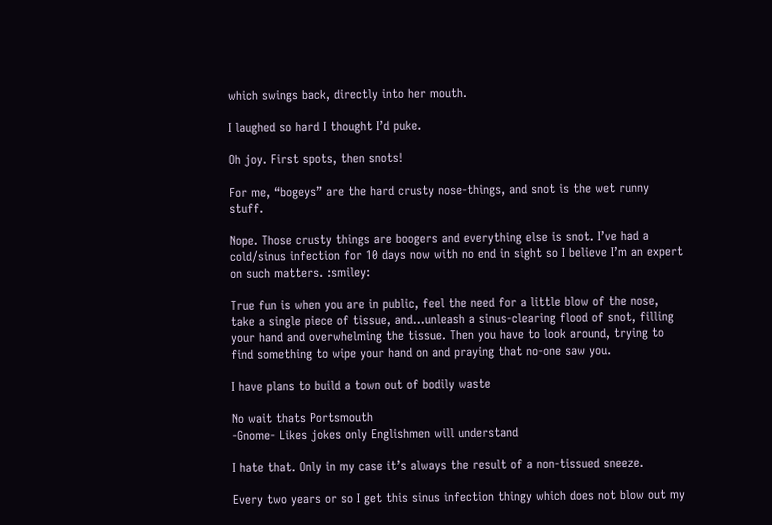which swings back, directly into her mouth.

I laughed so hard I thought I’d puke.

Oh joy. First spots, then snots!

For me, “bogeys” are the hard crusty nose-things, and snot is the wet runny stuff.

Nope. Those crusty things are boogers and everything else is snot. I’ve had a cold/sinus infection for 10 days now with no end in sight so I believe I’m an expert on such matters. :smiley:

True fun is when you are in public, feel the need for a little blow of the nose, take a single piece of tissue, and…unleash a sinus-clearing flood of snot, filling your hand and overwhelming the tissue. Then you have to look around, trying to find something to wipe your hand on and praying that no-one saw you.

I have plans to build a town out of bodily waste

No wait thats Portsmouth
-Gnome- Likes jokes only Englishmen will understand

I hate that. Only in my case it’s always the result of a non-tissued sneeze.

Every two years or so I get this sinus infection thingy which does not blow out my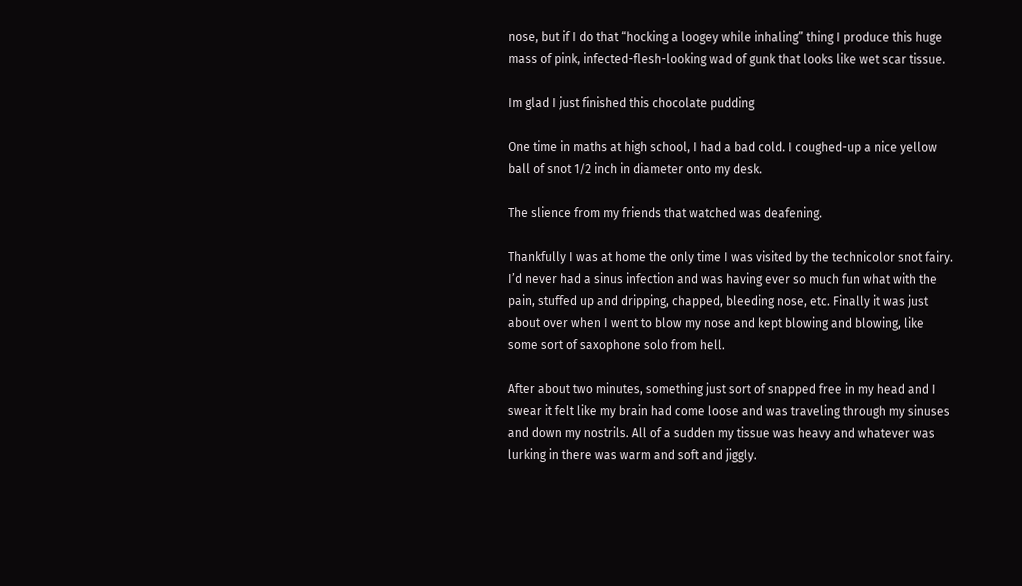nose, but if I do that “hocking a loogey while inhaling” thing I produce this huge mass of pink, infected-flesh-looking wad of gunk that looks like wet scar tissue.

Im glad I just finished this chocolate pudding

One time in maths at high school, I had a bad cold. I coughed-up a nice yellow ball of snot 1/2 inch in diameter onto my desk.

The slience from my friends that watched was deafening.

Thankfully I was at home the only time I was visited by the technicolor snot fairy. I’d never had a sinus infection and was having ever so much fun what with the pain, stuffed up and dripping, chapped, bleeding nose, etc. Finally it was just about over when I went to blow my nose and kept blowing and blowing, like some sort of saxophone solo from hell.

After about two minutes, something just sort of snapped free in my head and I swear it felt like my brain had come loose and was traveling through my sinuses and down my nostrils. All of a sudden my tissue was heavy and whatever was lurking in there was warm and soft and jiggly.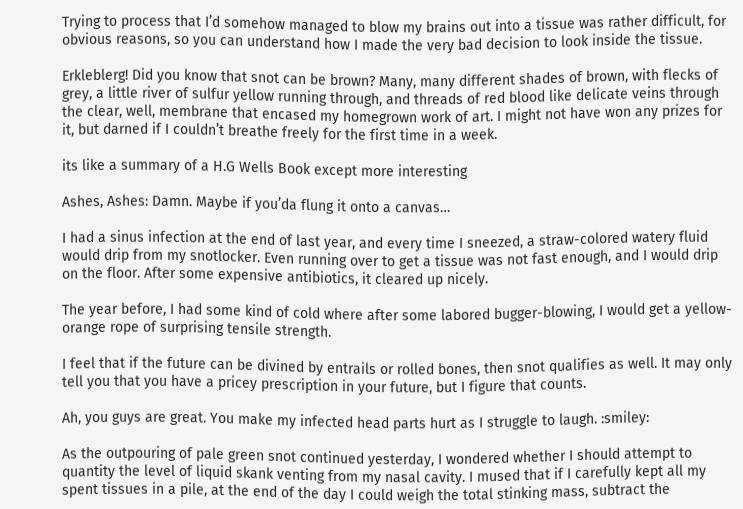Trying to process that I’d somehow managed to blow my brains out into a tissue was rather difficult, for obvious reasons, so you can understand how I made the very bad decision to look inside the tissue.

Erkleblerg! Did you know that snot can be brown? Many, many different shades of brown, with flecks of grey, a little river of sulfur yellow running through, and threads of red blood like delicate veins through the clear, well, membrane that encased my homegrown work of art. I might not have won any prizes for it, but darned if I couldn’t breathe freely for the first time in a week.

its like a summary of a H.G Wells Book except more interesting

Ashes, Ashes: Damn. Maybe if you’da flung it onto a canvas…

I had a sinus infection at the end of last year, and every time I sneezed, a straw-colored watery fluid would drip from my snotlocker. Even running over to get a tissue was not fast enough, and I would drip on the floor. After some expensive antibiotics, it cleared up nicely.

The year before, I had some kind of cold where after some labored bugger-blowing, I would get a yellow-orange rope of surprising tensile strength.

I feel that if the future can be divined by entrails or rolled bones, then snot qualifies as well. It may only tell you that you have a pricey prescription in your future, but I figure that counts.

Ah, you guys are great. You make my infected head parts hurt as I struggle to laugh. :smiley:

As the outpouring of pale green snot continued yesterday, I wondered whether I should attempt to quantity the level of liquid skank venting from my nasal cavity. I mused that if I carefully kept all my spent tissues in a pile, at the end of the day I could weigh the total stinking mass, subtract the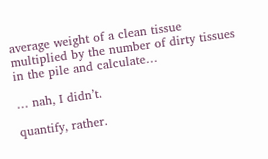average weight of a clean tissue multiplied by the number of dirty tissues in the pile and calculate…

… nah, I didn’t.

quantify, rather.